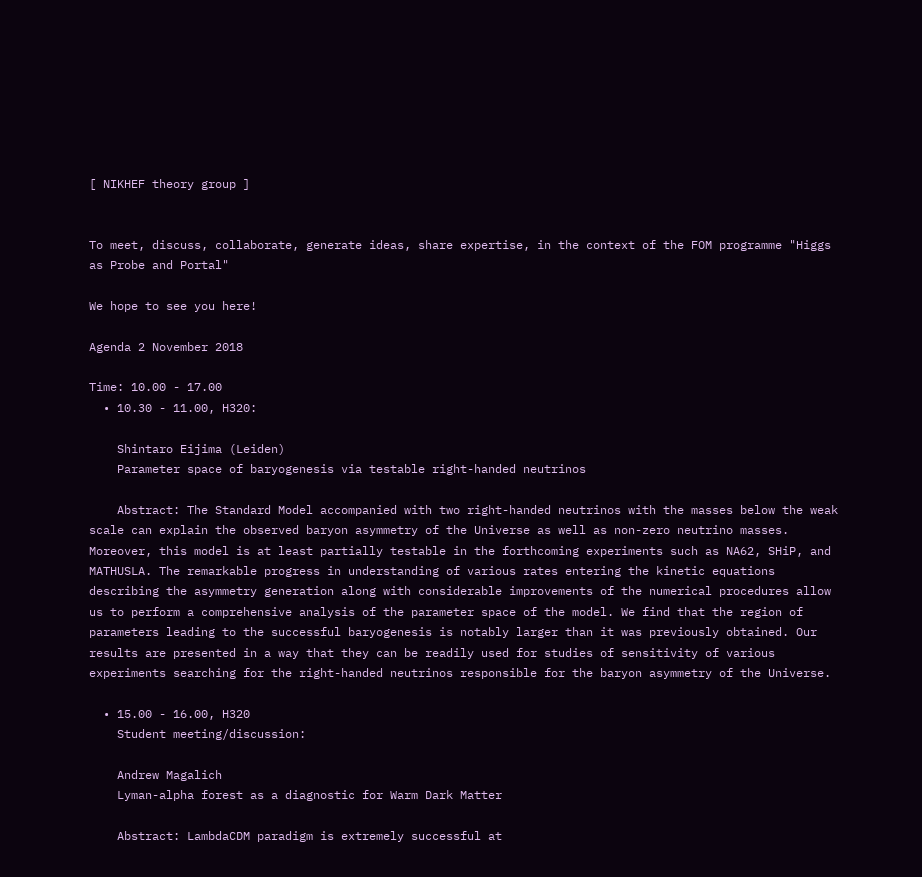[ NIKHEF theory group ]


To meet, discuss, collaborate, generate ideas, share expertise, in the context of the FOM programme "Higgs as Probe and Portal"

We hope to see you here!

Agenda 2 November 2018

Time: 10.00 - 17.00
  • 10.30 - 11.00, H320:

    Shintaro Eijima (Leiden)
    Parameter space of baryogenesis via testable right-handed neutrinos

    Abstract: The Standard Model accompanied with two right-handed neutrinos with the masses below the weak scale can explain the observed baryon asymmetry of the Universe as well as non-zero neutrino masses. Moreover, this model is at least partially testable in the forthcoming experiments such as NA62, SHiP, and MATHUSLA. The remarkable progress in understanding of various rates entering the kinetic equations describing the asymmetry generation along with considerable improvements of the numerical procedures allow us to perform a comprehensive analysis of the parameter space of the model. We find that the region of parameters leading to the successful baryogenesis is notably larger than it was previously obtained. Our results are presented in a way that they can be readily used for studies of sensitivity of various experiments searching for the right-handed neutrinos responsible for the baryon asymmetry of the Universe.

  • 15.00 - 16.00, H320
    Student meeting/discussion:

    Andrew Magalich
    Lyman-alpha forest as a diagnostic for Warm Dark Matter

    Abstract: LambdaCDM paradigm is extremely successful at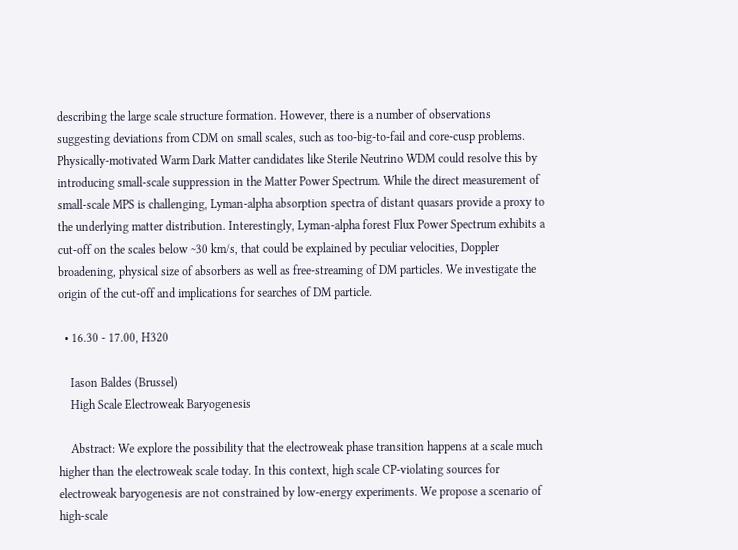describing the large scale structure formation. However, there is a number of observations suggesting deviations from CDM on small scales, such as too-big-to-fail and core-cusp problems. Physically-motivated Warm Dark Matter candidates like Sterile Neutrino WDM could resolve this by introducing small-scale suppression in the Matter Power Spectrum. While the direct measurement of small-scale MPS is challenging, Lyman-alpha absorption spectra of distant quasars provide a proxy to the underlying matter distribution. Interestingly, Lyman-alpha forest Flux Power Spectrum exhibits a cut-off on the scales below ~30 km/s, that could be explained by peculiar velocities, Doppler broadening, physical size of absorbers as well as free-streaming of DM particles. We investigate the origin of the cut-off and implications for searches of DM particle.

  • 16.30 - 17.00, H320

    Iason Baldes (Brussel)
    High Scale Electroweak Baryogenesis

    Abstract: We explore the possibility that the electroweak phase transition happens at a scale much higher than the electroweak scale today. In this context, high scale CP-violating sources for electroweak baryogenesis are not constrained by low-energy experiments. We propose a scenario of high-scale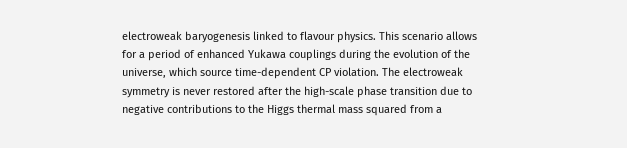electroweak baryogenesis linked to flavour physics. This scenario allows for a period of enhanced Yukawa couplings during the evolution of the universe, which source time-dependent CP violation. The electroweak symmetry is never restored after the high-scale phase transition due to negative contributions to the Higgs thermal mass squared from a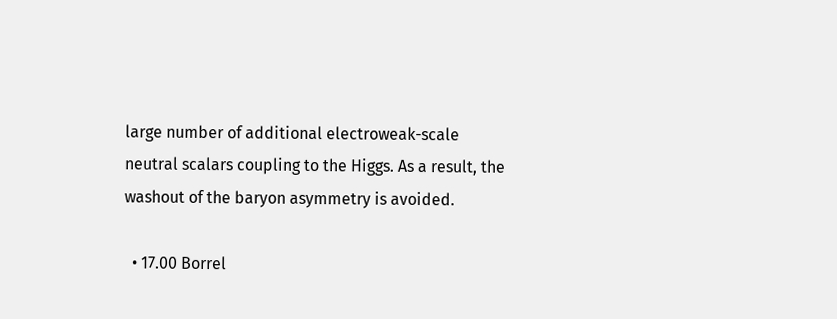large number of additional electroweak-scale neutral scalars coupling to the Higgs. As a result, the washout of the baryon asymmetry is avoided.

  • 17.00 Borrel